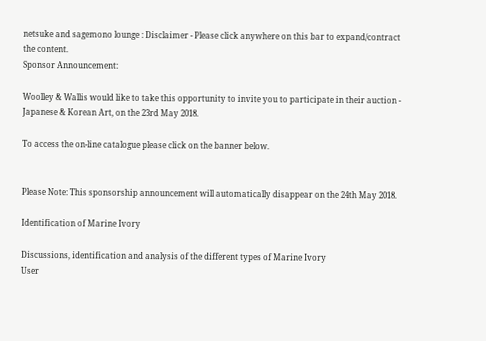netsuke and sagemono lounge : Disclaimer - Please click anywhere on this bar to expand/contract the content.
Sponsor Announcement:

Woolley & Wallis would like to take this opportunity to invite you to participate in their auction - Japanese & Korean Art, on the 23rd May 2018.

To access the on-line catalogue please click on the banner below.


Please Note: This sponsorship announcement will automatically disappear on the 24th May 2018.

Identification of Marine Ivory

Discussions, identification and analysis of the different types of Marine Ivory
User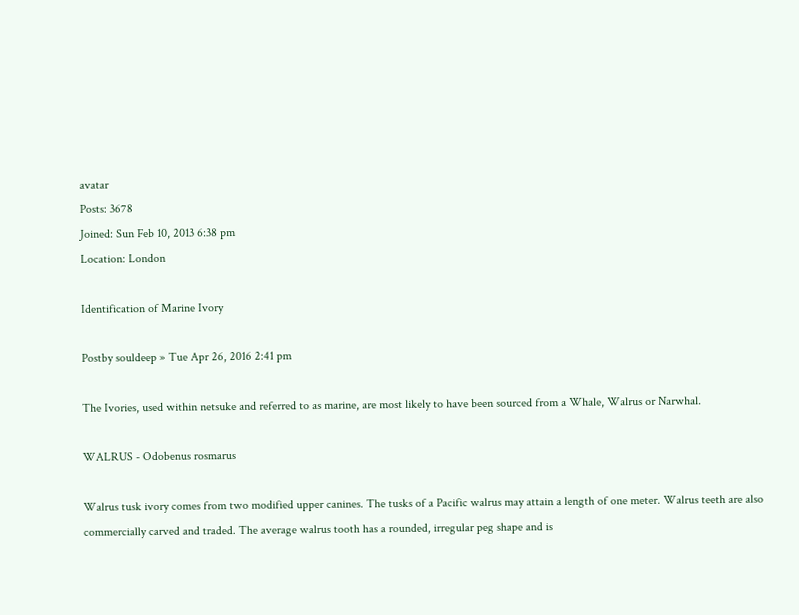avatar
Posts: 3678
Joined: Sun Feb 10, 2013 6:38 pm
Location: London

Identification of Marine Ivory

Postby souldeep » Tue Apr 26, 2016 2:41 pm

The Ivories, used within netsuke and referred to as marine, are most likely to have been sourced from a Whale, Walrus or Narwhal.

WALRUS - Odobenus rosmarus

Walrus tusk ivory comes from two modified upper canines. The tusks of a Pacific walrus may attain a length of one meter. Walrus teeth are also commercially carved and traded. The average walrus tooth has a rounded, irregular peg shape and is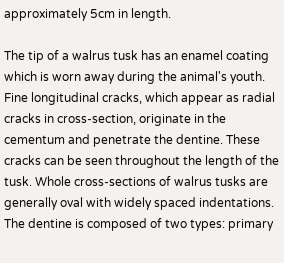approximately 5cm in length.

The tip of a walrus tusk has an enamel coating which is worn away during the animal's youth. Fine longitudinal cracks, which appear as radial cracks in cross-section, originate in the cementum and penetrate the dentine. These cracks can be seen throughout the length of the tusk. Whole cross-sections of walrus tusks are generally oval with widely spaced indentations. The dentine is composed of two types: primary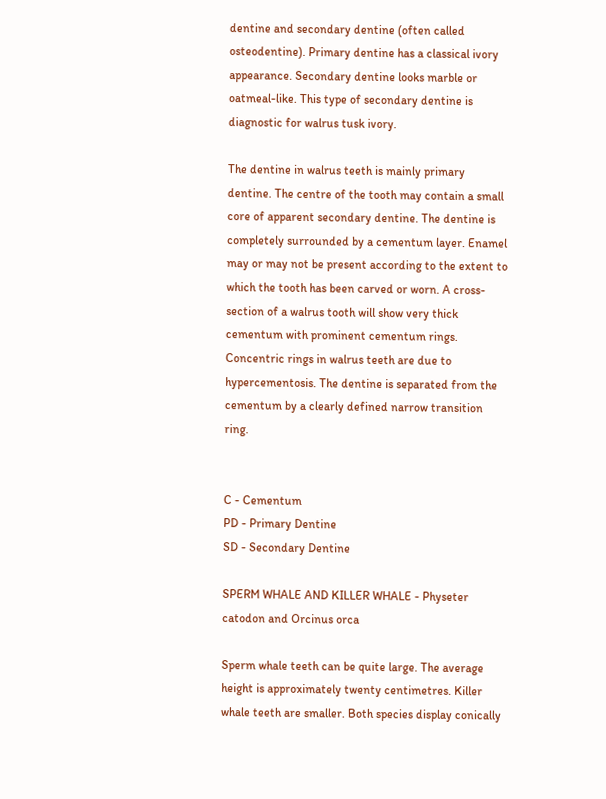dentine and secondary dentine (often called osteodentine). Primary dentine has a classical ivory appearance. Secondary dentine looks marble or oatmeal-like. This type of secondary dentine is diagnostic for walrus tusk ivory.

The dentine in walrus teeth is mainly primary dentine. The centre of the tooth may contain a small core of apparent secondary dentine. The dentine is completely surrounded by a cementum layer. Enamel may or may not be present according to the extent to which the tooth has been carved or worn. A cross-section of a walrus tooth will show very thick cementum with prominent cementum rings. Concentric rings in walrus teeth are due to hypercementosis. The dentine is separated from the cementum by a clearly defined narrow transition ring.


C - Cementum
PD - Primary Dentine
SD - Secondary Dentine

SPERM WHALE AND KILLER WHALE - Physeter catodon and Orcinus orca

Sperm whale teeth can be quite large. The average height is approximately twenty centimetres. Killer whale teeth are smaller. Both species display conically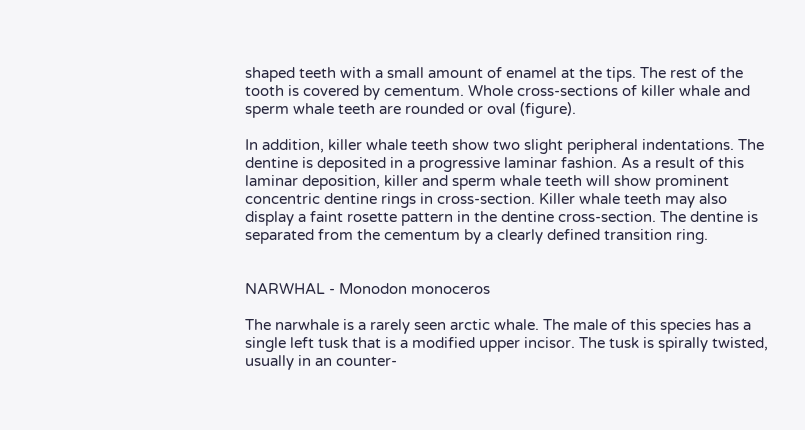shaped teeth with a small amount of enamel at the tips. The rest of the tooth is covered by cementum. Whole cross-sections of killer whale and sperm whale teeth are rounded or oval (figure).

In addition, killer whale teeth show two slight peripheral indentations. The dentine is deposited in a progressive laminar fashion. As a result of this laminar deposition, killer and sperm whale teeth will show prominent concentric dentine rings in cross-section. Killer whale teeth may also display a faint rosette pattern in the dentine cross-section. The dentine is separated from the cementum by a clearly defined transition ring.


NARWHAL - Monodon monoceros

The narwhale is a rarely seen arctic whale. The male of this species has a single left tusk that is a modified upper incisor. The tusk is spirally twisted, usually in an counter-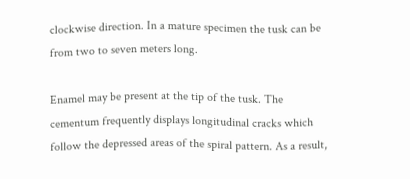clockwise direction. In a mature specimen the tusk can be from two to seven meters long.

Enamel may be present at the tip of the tusk. The cementum frequently displays longitudinal cracks which follow the depressed areas of the spiral pattern. As a result,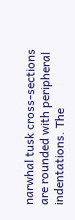narwhal tusk cross-sections are rounded with peripheral indentations. The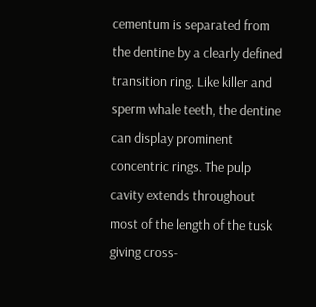cementum is separated from the dentine by a clearly defined transition ring. Like killer and sperm whale teeth, the dentine can display prominent concentric rings. The pulp cavity extends throughout most of the length of the tusk giving cross-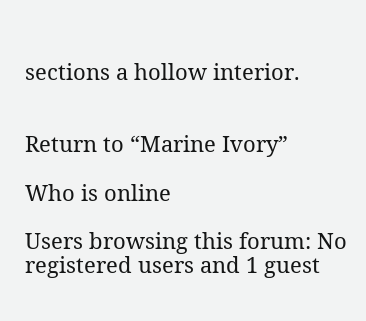sections a hollow interior.


Return to “Marine Ivory”

Who is online

Users browsing this forum: No registered users and 1 guest